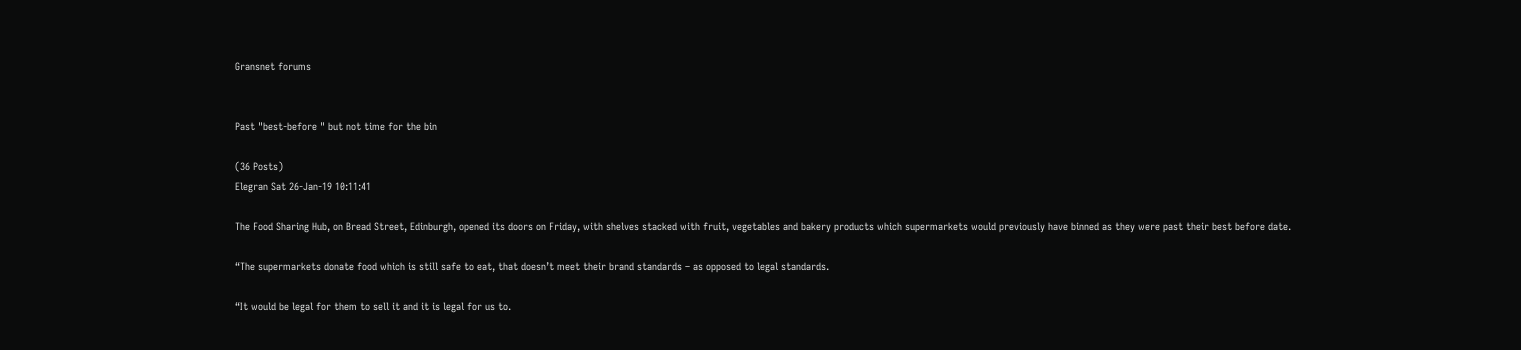Gransnet forums


Past "best-before " but not time for the bin

(36 Posts)
Elegran Sat 26-Jan-19 10:11:41

The Food Sharing Hub, on Bread Street, Edinburgh, opened its doors on Friday, with shelves stacked with fruit, vegetables and bakery products which supermarkets would previously have binned as they were past their best before date.

“The supermarkets donate food which is still safe to eat, that doesn’t meet their brand standards – as opposed to legal standards.

“It would be legal for them to sell it and it is legal for us to.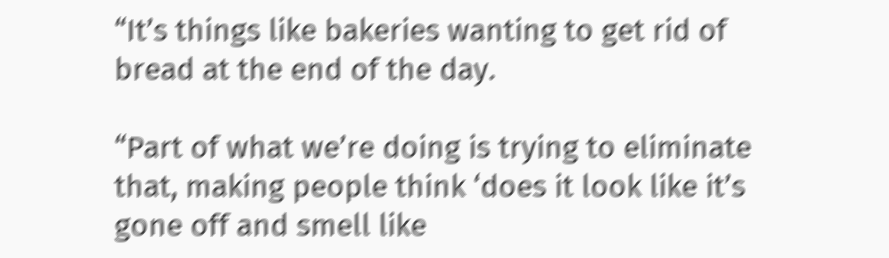“It’s things like bakeries wanting to get rid of bread at the end of the day.

“Part of what we’re doing is trying to eliminate that, making people think ‘does it look like it’s gone off and smell like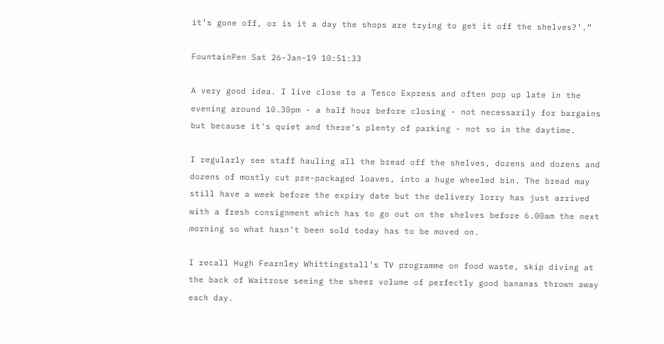it’s gone off, or is it a day the shops are trying to get it off the shelves?’.”

FountainPen Sat 26-Jan-19 10:51:33

A very good idea. I live close to a Tesco Express and often pop up late in the evening around 10.30pm - a half hour before closing - not necessarily for bargains but because it's quiet and there's plenty of parking - not so in the daytime.

I regularly see staff hauling all the bread off the shelves, dozens and dozens and dozens of mostly cut pre-packaged loaves, into a huge wheeled bin. The bread may still have a week before the expiry date but the delivery lorry has just arrived with a fresh consignment which has to go out on the shelves before 6.00am the next morning so what hasn't been sold today has to be moved on.

I recall Hugh Fearnley Whittingstall's TV programme on food waste, skip diving at the back of Waitrose seeing the sheer volume of perfectly good bananas thrown away each day.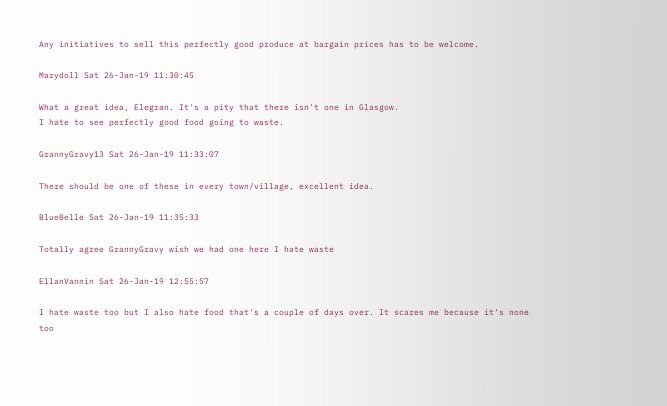Any initiatives to sell this perfectly good produce at bargain prices has to be welcome.

Marydoll Sat 26-Jan-19 11:30:45

What a great idea, Elegran. It's a pity that there isn't one in Glasgow.
I hate to see perfectly good food going to waste.

GrannyGravy13 Sat 26-Jan-19 11:33:07

There should be one of these in every town/village, excellent idea.

BlueBelle Sat 26-Jan-19 11:35:33

Totally agree GrannyGravy wish we had one here I hate waste

EllanVannin Sat 26-Jan-19 12:55:57

I hate waste too but I also hate food that's a couple of days over. It scares me because it's none too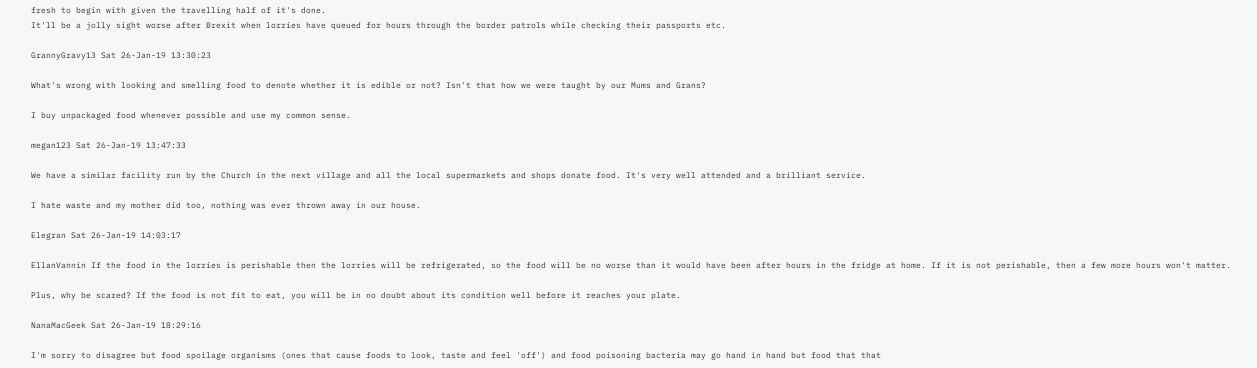fresh to begin with given the travelling half of it's done.
It'll be a jolly sight worse after Brexit when lorries have queued for hours through the border patrols while checking their passports etc.

GrannyGravy13 Sat 26-Jan-19 13:30:23

What's wrong with looking and smelling food to denote whether it is edible or not? Isn't that how we were taught by our Mums and Grans?

I buy unpackaged food whenever possible and use my common sense.

megan123 Sat 26-Jan-19 13:47:33

We have a similar facility run by the Church in the next village and all the local supermarkets and shops donate food. It's very well attended and a brilliant service.

I hate waste and my mother did too, nothing was ever thrown away in our house.

Elegran Sat 26-Jan-19 14:03:17

EllanVannin If the food in the lorries is perishable then the lorries will be refrigerated, so the food will be no worse than it would have been after hours in the fridge at home. If it is not perishable, then a few more hours won't matter.

Plus, why be scared? If the food is not fit to eat, you will be in no doubt about its condition well before it reaches your plate.

NanaMacGeek Sat 26-Jan-19 18:29:16

I'm sorry to disagree but food spoilage organisms (ones that cause foods to look, taste and feel 'off') and food poisoning bacteria may go hand in hand but food that that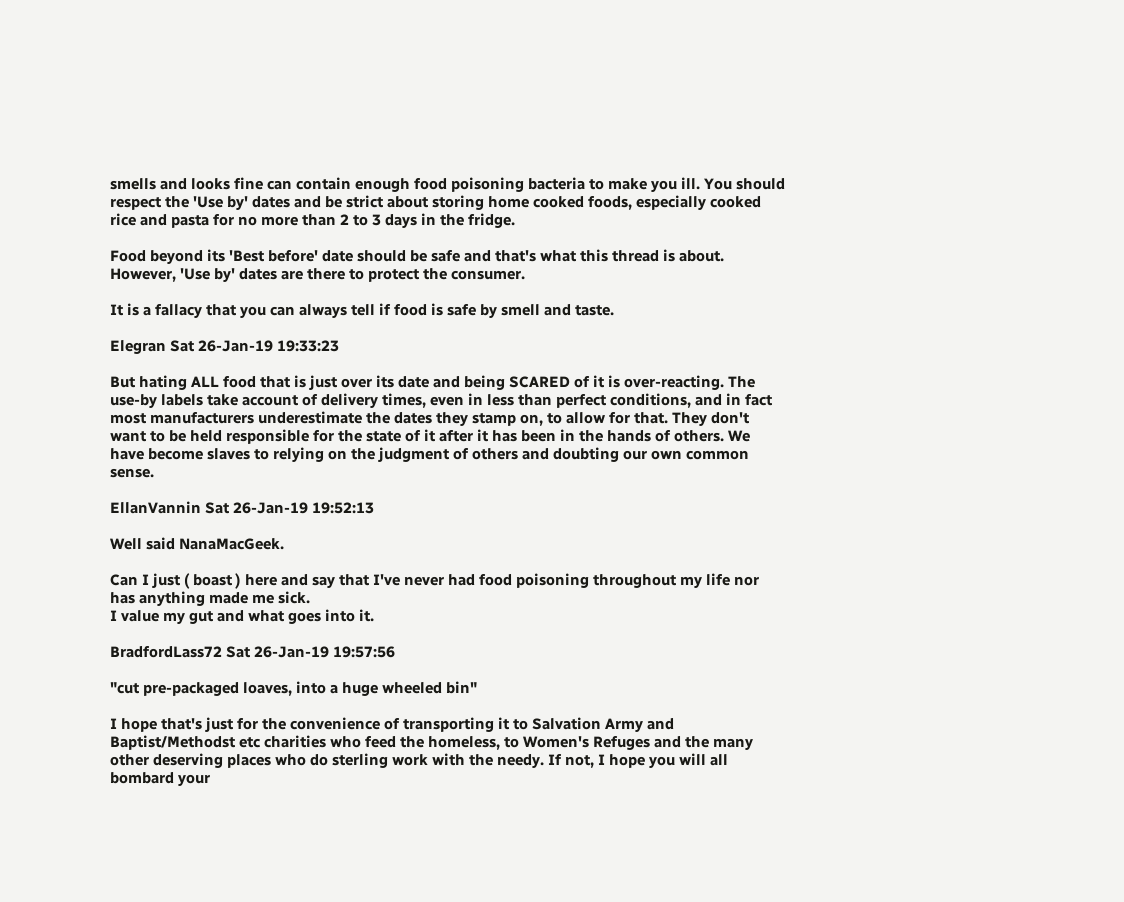smells and looks fine can contain enough food poisoning bacteria to make you ill. You should respect the 'Use by' dates and be strict about storing home cooked foods, especially cooked rice and pasta for no more than 2 to 3 days in the fridge.

Food beyond its 'Best before' date should be safe and that's what this thread is about. However, 'Use by' dates are there to protect the consumer.

It is a fallacy that you can always tell if food is safe by smell and taste.

Elegran Sat 26-Jan-19 19:33:23

But hating ALL food that is just over its date and being SCARED of it is over-reacting. The use-by labels take account of delivery times, even in less than perfect conditions, and in fact most manufacturers underestimate the dates they stamp on, to allow for that. They don't want to be held responsible for the state of it after it has been in the hands of others. We have become slaves to relying on the judgment of others and doubting our own common sense.

EllanVannin Sat 26-Jan-19 19:52:13

Well said NanaMacGeek.

Can I just ( boast ) here and say that I've never had food poisoning throughout my life nor has anything made me sick.
I value my gut and what goes into it.

BradfordLass72 Sat 26-Jan-19 19:57:56

"cut pre-packaged loaves, into a huge wheeled bin"

I hope that's just for the convenience of transporting it to Salvation Army and Baptist/Methodst etc charities who feed the homeless, to Women's Refuges and the many other deserving places who do sterling work with the needy. If not, I hope you will all bombard your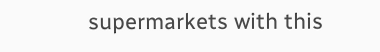supermarkets with this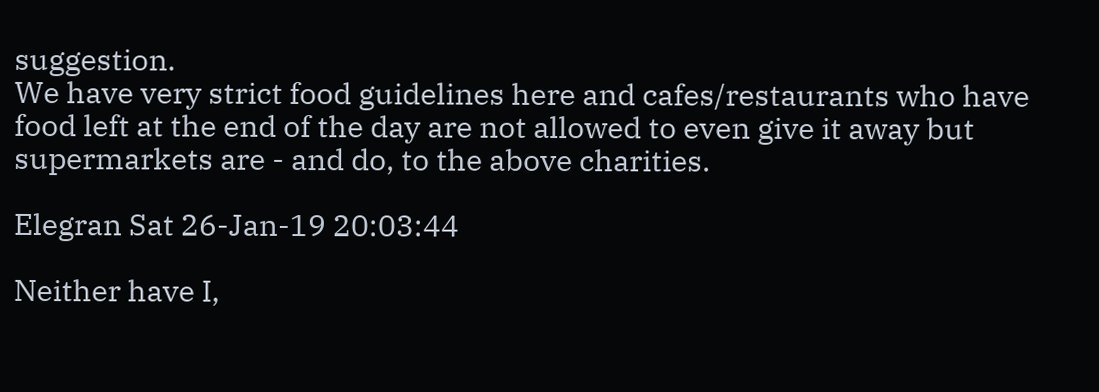suggestion.
We have very strict food guidelines here and cafes/restaurants who have food left at the end of the day are not allowed to even give it away but supermarkets are - and do, to the above charities.

Elegran Sat 26-Jan-19 20:03:44

Neither have I,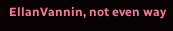EllanVannin, not even way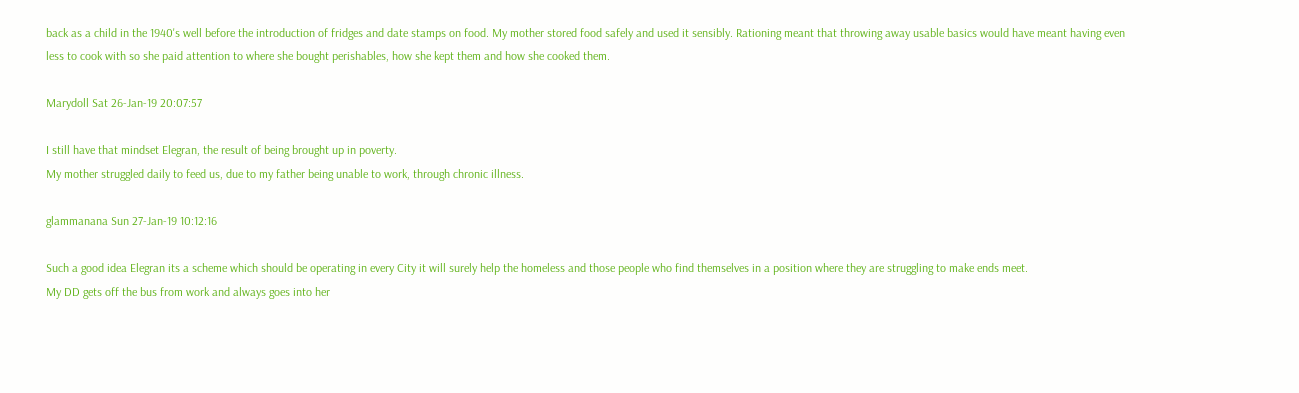back as a child in the 1940's well before the introduction of fridges and date stamps on food. My mother stored food safely and used it sensibly. Rationing meant that throwing away usable basics would have meant having even less to cook with so she paid attention to where she bought perishables, how she kept them and how she cooked them.

Marydoll Sat 26-Jan-19 20:07:57

I still have that mindset Elegran, the result of being brought up in poverty.
My mother struggled daily to feed us, due to my father being unable to work, through chronic illness.

glammanana Sun 27-Jan-19 10:12:16

Such a good idea Elegran its a scheme which should be operating in every City it will surely help the homeless and those people who find themselves in a position where they are struggling to make ends meet.
My DD gets off the bus from work and always goes into her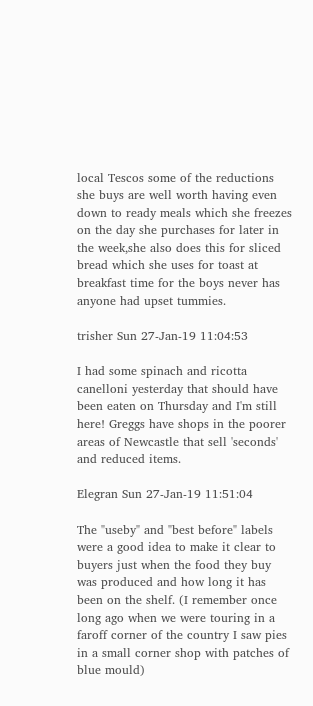local Tescos some of the reductions she buys are well worth having even down to ready meals which she freezes on the day she purchases for later in the week,she also does this for sliced bread which she uses for toast at breakfast time for the boys never has anyone had upset tummies.

trisher Sun 27-Jan-19 11:04:53

I had some spinach and ricotta canelloni yesterday that should have been eaten on Thursday and I'm still here! Greggs have shops in the poorer areas of Newcastle that sell 'seconds' and reduced items.

Elegran Sun 27-Jan-19 11:51:04

The "useby" and "best before" labels were a good idea to make it clear to buyers just when the food they buy was produced and how long it has been on the shelf. (I remember once long ago when we were touring in a faroff corner of the country I saw pies in a small corner shop with patches of blue mould)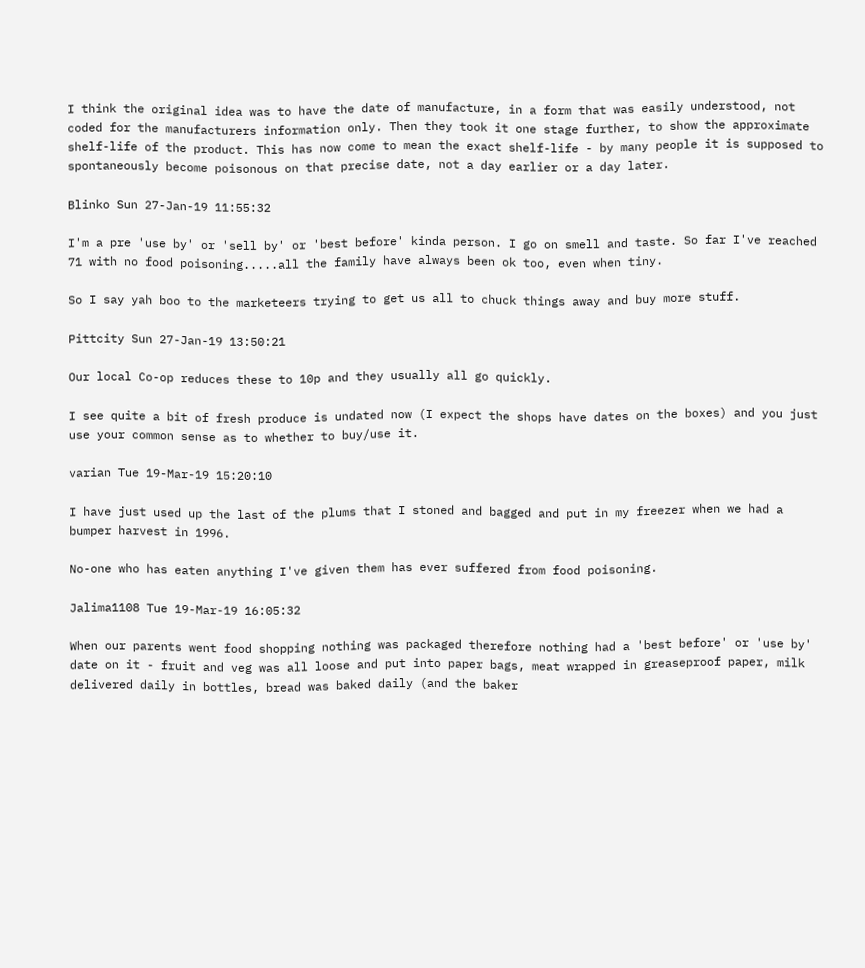I think the original idea was to have the date of manufacture, in a form that was easily understood, not coded for the manufacturers information only. Then they took it one stage further, to show the approximate shelf-life of the product. This has now come to mean the exact shelf-life - by many people it is supposed to spontaneously become poisonous on that precise date, not a day earlier or a day later.

Blinko Sun 27-Jan-19 11:55:32

I'm a pre 'use by' or 'sell by' or 'best before' kinda person. I go on smell and taste. So far I've reached 71 with no food poisoning.....all the family have always been ok too, even when tiny.

So I say yah boo to the marketeers trying to get us all to chuck things away and buy more stuff.

Pittcity Sun 27-Jan-19 13:50:21

Our local Co-op reduces these to 10p and they usually all go quickly.

I see quite a bit of fresh produce is undated now (I expect the shops have dates on the boxes) and you just use your common sense as to whether to buy/use it.

varian Tue 19-Mar-19 15:20:10

I have just used up the last of the plums that I stoned and bagged and put in my freezer when we had a bumper harvest in 1996.

No-one who has eaten anything I've given them has ever suffered from food poisoning.

Jalima1108 Tue 19-Mar-19 16:05:32

When our parents went food shopping nothing was packaged therefore nothing had a 'best before' or 'use by' date on it - fruit and veg was all loose and put into paper bags, meat wrapped in greaseproof paper, milk delivered daily in bottles, bread was baked daily (and the baker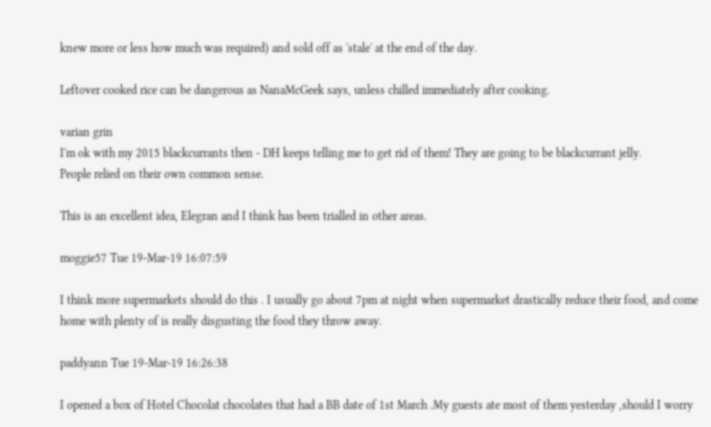knew more or less how much was required) and sold off as 'stale' at the end of the day.

Leftover cooked rice can be dangerous as NanaMcGeek says, unless chilled immediately after cooking.

varian grin
I'm ok with my 2015 blackcurrants then - DH keeps telling me to get rid of them! They are going to be blackcurrant jelly.
People relied on their own common sense.

This is an excellent idea, Elegran and I think has been trialled in other areas.

moggie57 Tue 19-Mar-19 16:07:59

I think more supermarkets should do this . I usually go about 7pm at night when supermarket drastically reduce their food, and come home with plenty of is really disgusting the food they throw away.

paddyann Tue 19-Mar-19 16:26:38

I opened a box of Hotel Chocolat chocolates that had a BB date of 1st March .My guests ate most of them yesterday ,should I worry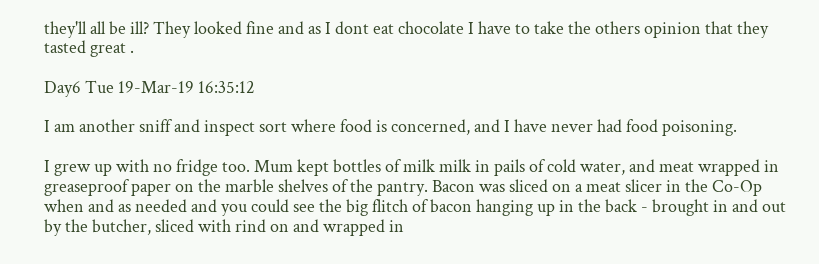they'll all be ill? They looked fine and as I dont eat chocolate I have to take the others opinion that they tasted great .

Day6 Tue 19-Mar-19 16:35:12

I am another sniff and inspect sort where food is concerned, and I have never had food poisoning.

I grew up with no fridge too. Mum kept bottles of milk milk in pails of cold water, and meat wrapped in greaseproof paper on the marble shelves of the pantry. Bacon was sliced on a meat slicer in the Co-Op when and as needed and you could see the big flitch of bacon hanging up in the back - brought in and out by the butcher, sliced with rind on and wrapped in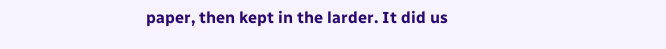paper, then kept in the larder. It did us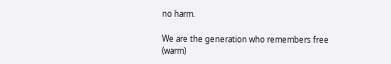no harm.

We are the generation who remembers free (warm)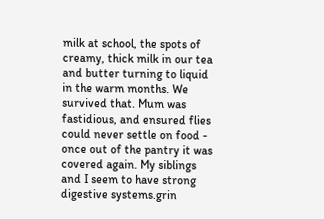milk at school, the spots of creamy, thick milk in our tea and butter turning to liquid in the warm months. We survived that. Mum was fastidious, and ensured flies could never settle on food - once out of the pantry it was covered again. My siblings and I seem to have strong digestive systems.grin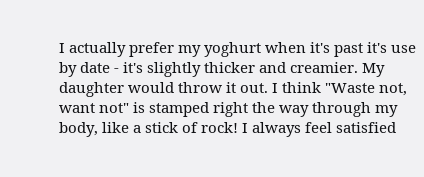I actually prefer my yoghurt when it's past it's use by date - it's slightly thicker and creamier. My daughter would throw it out. I think "Waste not, want not" is stamped right the way through my body, like a stick of rock! I always feel satisfied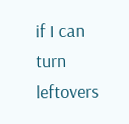if I can turn leftovers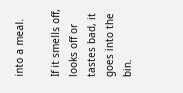into a meal.

If it smells off, looks off or tastes bad, it goes into the bin.